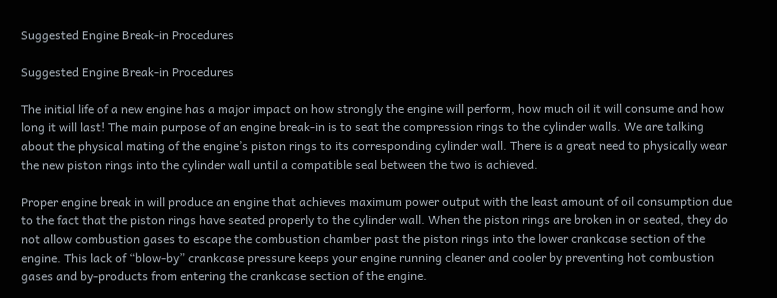Suggested Engine Break-in Procedures

Suggested Engine Break-in Procedures

The initial life of a new engine has a major impact on how strongly the engine will perform, how much oil it will consume and how long it will last! The main purpose of an engine break-in is to seat the compression rings to the cylinder walls. We are talking about the physical mating of the engine’s piston rings to its corresponding cylinder wall. There is a great need to physically wear the new piston rings into the cylinder wall until a compatible seal between the two is achieved.

Proper engine break in will produce an engine that achieves maximum power output with the least amount of oil consumption due to the fact that the piston rings have seated properly to the cylinder wall. When the piston rings are broken in or seated, they do not allow combustion gases to escape the combustion chamber past the piston rings into the lower crankcase section of the engine. This lack of “blow-by” crankcase pressure keeps your engine running cleaner and cooler by preventing hot combustion gases and by-products from entering the crankcase section of the engine.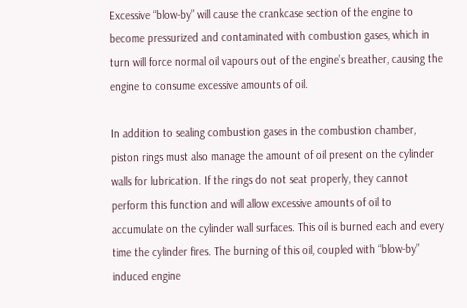Excessive “blow-by” will cause the crankcase section of the engine to become pressurized and contaminated with combustion gases, which in turn will force normal oil vapours out of the engine’s breather, causing the engine to consume excessive amounts of oil.

In addition to sealing combustion gases in the combustion chamber, piston rings must also manage the amount of oil present on the cylinder walls for lubrication. If the rings do not seat properly, they cannot perform this function and will allow excessive amounts of oil to accumulate on the cylinder wall surfaces. This oil is burned each and every time the cylinder fires. The burning of this oil, coupled with “blow-by” induced engine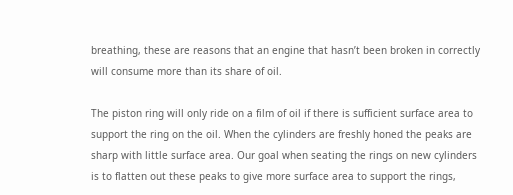breathing, these are reasons that an engine that hasn’t been broken in correctly will consume more than its share of oil.

The piston ring will only ride on a film of oil if there is sufficient surface area to support the ring on the oil. When the cylinders are freshly honed the peaks are sharp with little surface area. Our goal when seating the rings on new cylinders is to flatten out these peaks to give more surface area to support the rings,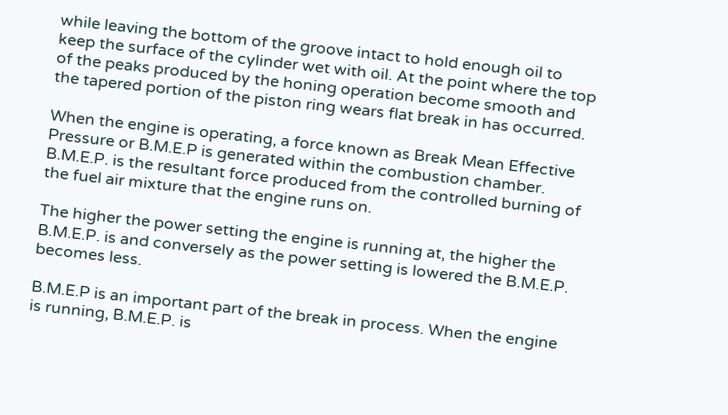while leaving the bottom of the groove intact to hold enough oil to keep the surface of the cylinder wet with oil. At the point where the top of the peaks produced by the honing operation become smooth and the tapered portion of the piston ring wears flat break in has occurred.

When the engine is operating, a force known as Break Mean Effective Pressure or B.M.E.P is generated within the combustion chamber. B.M.E.P. is the resultant force produced from the controlled burning of the fuel air mixture that the engine runs on.

The higher the power setting the engine is running at, the higher the B.M.E.P. is and conversely as the power setting is lowered the B.M.E.P. becomes less.

B.M.E.P is an important part of the break in process. When the engine is running, B.M.E.P. is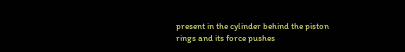present in the cylinder behind the piston rings and its force pushes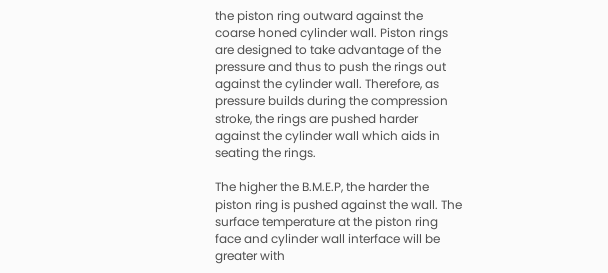the piston ring outward against the coarse honed cylinder wall. Piston rings are designed to take advantage of the pressure and thus to push the rings out against the cylinder wall. Therefore, as pressure builds during the compression stroke, the rings are pushed harder against the cylinder wall which aids in seating the rings.

The higher the B.M.E.P, the harder the piston ring is pushed against the wall. The surface temperature at the piston ring face and cylinder wall interface will be greater with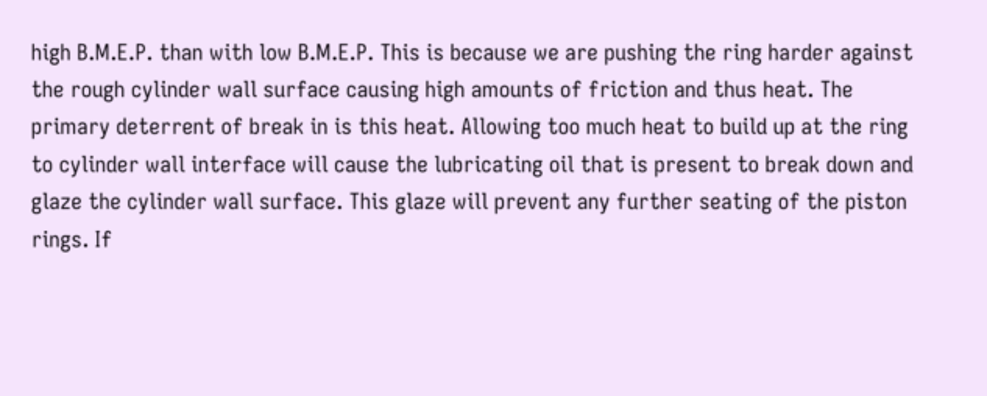high B.M.E.P. than with low B.M.E.P. This is because we are pushing the ring harder against the rough cylinder wall surface causing high amounts of friction and thus heat. The primary deterrent of break in is this heat. Allowing too much heat to build up at the ring to cylinder wall interface will cause the lubricating oil that is present to break down and glaze the cylinder wall surface. This glaze will prevent any further seating of the piston rings. If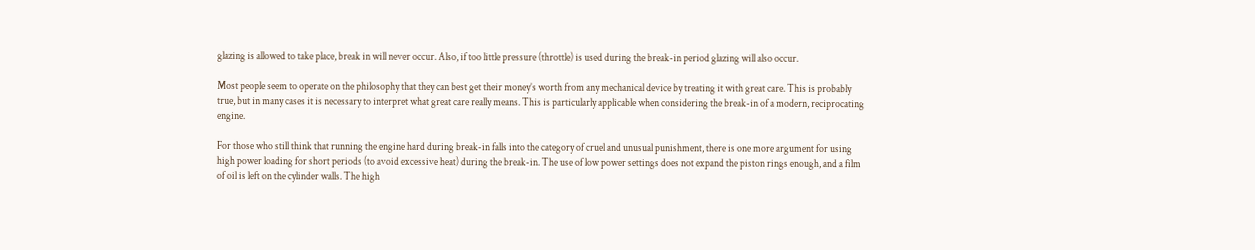glazing is allowed to take place, break in will never occur. Also, if too little pressure (throttle) is used during the break-in period glazing will also occur.

Most people seem to operate on the philosophy that they can best get their money’s worth from any mechanical device by treating it with great care. This is probably true, but in many cases it is necessary to interpret what great care really means. This is particularly applicable when considering the break-in of a modern, reciprocating engine.

For those who still think that running the engine hard during break-in falls into the category of cruel and unusual punishment, there is one more argument for using high power loading for short periods (to avoid excessive heat) during the break-in. The use of low power settings does not expand the piston rings enough, and a film of oil is left on the cylinder walls. The high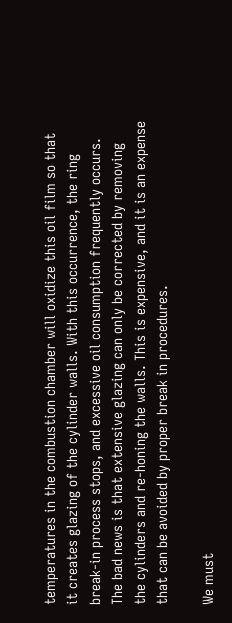temperatures in the combustion chamber will oxidize this oil film so that it creates glazing of the cylinder walls. With this occurrence, the ring break-in process stops, and excessive oil consumption frequently occurs. The bad news is that extensive glazing can only be corrected by removing the cylinders and re-honing the walls. This is expensive, and it is an expense that can be avoided by proper break in procedures.

We must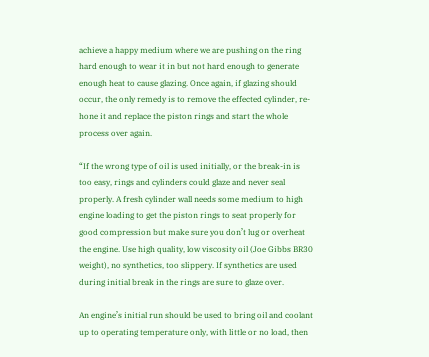achieve a happy medium where we are pushing on the ring hard enough to wear it in but not hard enough to generate enough heat to cause glazing. Once again, if glazing should occur, the only remedy is to remove the effected cylinder, re-hone it and replace the piston rings and start the whole process over again.

“If the wrong type of oil is used initially, or the break-in is too easy, rings and cylinders could glaze and never seal properly. A fresh cylinder wall needs some medium to high engine loading to get the piston rings to seat properly for good compression but make sure you don’t lug or overheat the engine. Use high quality, low viscosity oil (Joe Gibbs BR30 weight), no synthetics, too slippery. If synthetics are used during initial break in the rings are sure to glaze over.

An engine’s initial run should be used to bring oil and coolant up to operating temperature only, with little or no load, then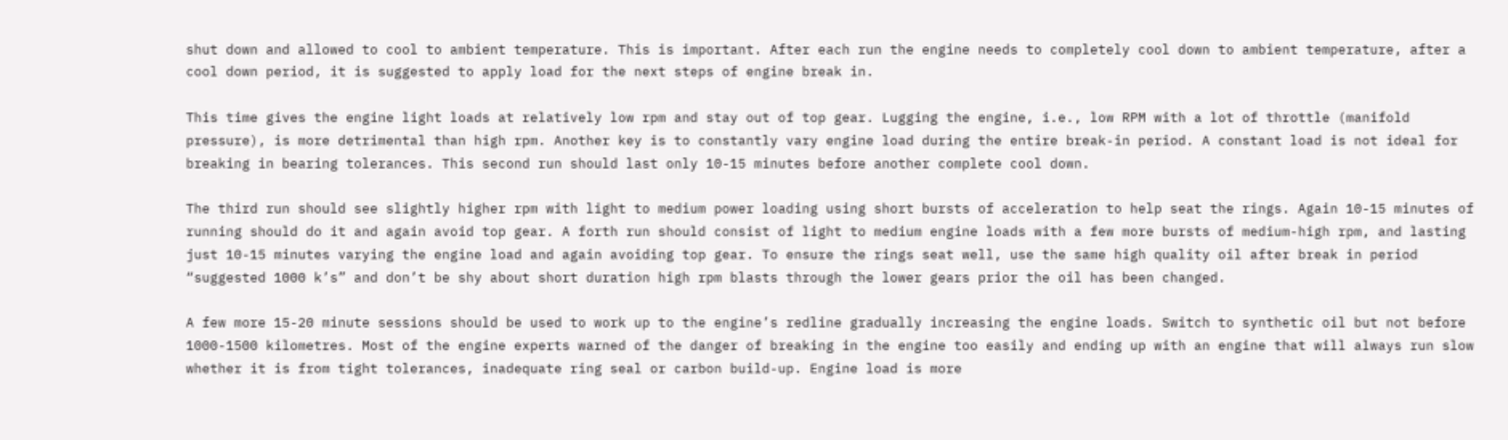shut down and allowed to cool to ambient temperature. This is important. After each run the engine needs to completely cool down to ambient temperature, after a cool down period, it is suggested to apply load for the next steps of engine break in.

This time gives the engine light loads at relatively low rpm and stay out of top gear. Lugging the engine, i.e., low RPM with a lot of throttle (manifold pressure), is more detrimental than high rpm. Another key is to constantly vary engine load during the entire break-in period. A constant load is not ideal for breaking in bearing tolerances. This second run should last only 10-15 minutes before another complete cool down.

The third run should see slightly higher rpm with light to medium power loading using short bursts of acceleration to help seat the rings. Again 10-15 minutes of running should do it and again avoid top gear. A forth run should consist of light to medium engine loads with a few more bursts of medium-high rpm, and lasting just 10-15 minutes varying the engine load and again avoiding top gear. To ensure the rings seat well, use the same high quality oil after break in period “suggested 1000 k’s” and don’t be shy about short duration high rpm blasts through the lower gears prior the oil has been changed.

A few more 15-20 minute sessions should be used to work up to the engine’s redline gradually increasing the engine loads. Switch to synthetic oil but not before 1000-1500 kilometres. Most of the engine experts warned of the danger of breaking in the engine too easily and ending up with an engine that will always run slow whether it is from tight tolerances, inadequate ring seal or carbon build-up. Engine load is more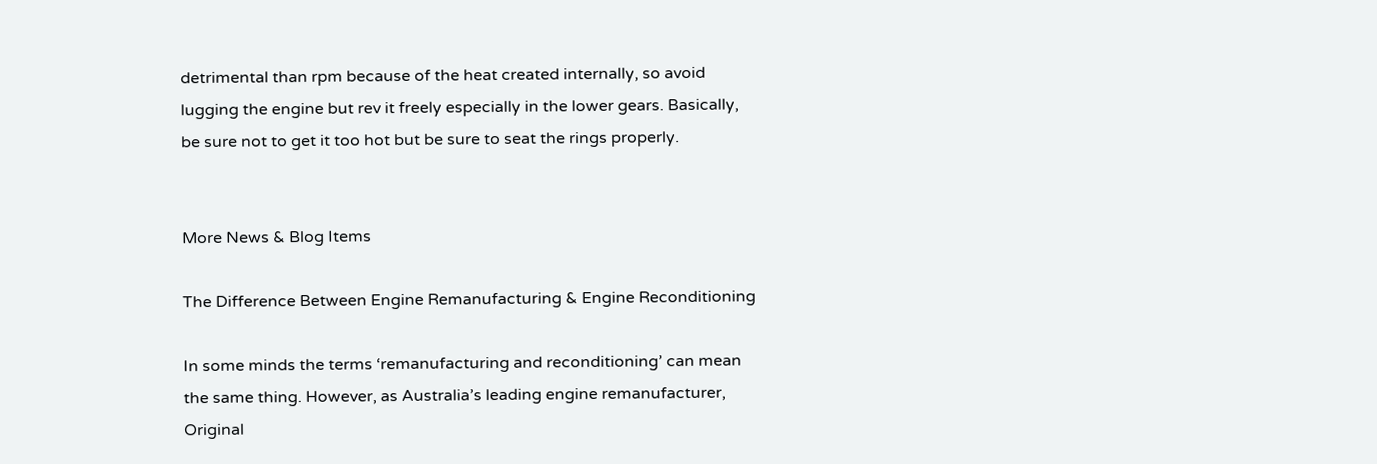detrimental than rpm because of the heat created internally, so avoid lugging the engine but rev it freely especially in the lower gears. Basically, be sure not to get it too hot but be sure to seat the rings properly.


More News & Blog Items

The Difference Between Engine Remanufacturing & Engine Reconditioning

In some minds the terms ‘remanufacturing and reconditioning’ can mean the same thing. However, as Australia’s leading engine remanufacturer, Original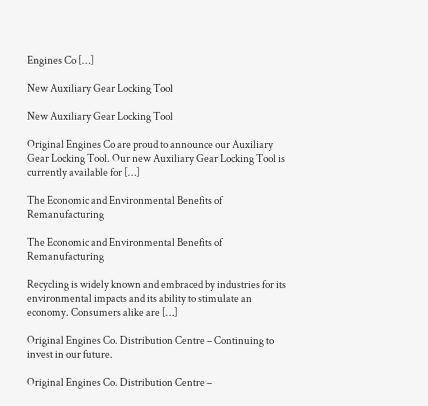Engines Co […]

New Auxiliary Gear Locking Tool

New Auxiliary Gear Locking Tool

Original Engines Co are proud to announce our Auxiliary Gear Locking Tool. Our new Auxiliary Gear Locking Tool is currently available for […]

The Economic and Environmental Benefits of Remanufacturing

The Economic and Environmental Benefits of Remanufacturing

Recycling is widely known and embraced by industries for its environmental impacts and its ability to stimulate an economy. Consumers alike are […]

Original Engines Co. Distribution Centre – Continuing to invest in our future.

Original Engines Co. Distribution Centre –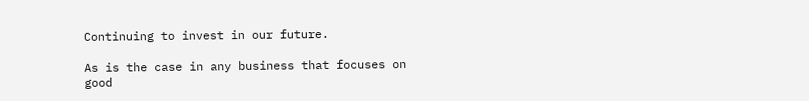Continuing to invest in our future.

As is the case in any business that focuses on good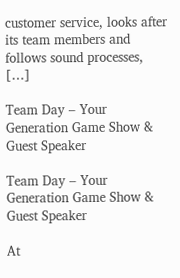customer service, looks after its team members and follows sound processes, […]

Team Day – Your Generation Game Show & Guest Speaker

Team Day – Your Generation Game Show & Guest Speaker

At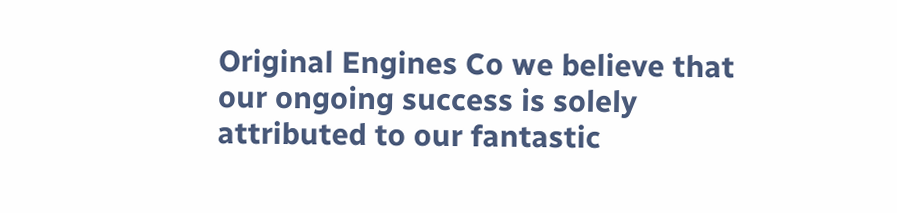Original Engines Co we believe that our ongoing success is solely attributed to our fantastic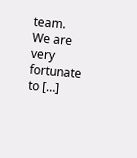team.  We are very fortunate to […]